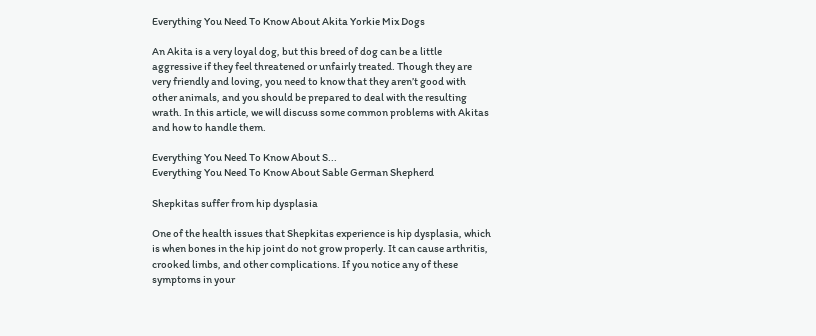Everything You Need To Know About Akita Yorkie Mix Dogs

An Akita is a very loyal dog, but this breed of dog can be a little aggressive if they feel threatened or unfairly treated. Though they are very friendly and loving, you need to know that they aren’t good with other animals, and you should be prepared to deal with the resulting wrath. In this article, we will discuss some common problems with Akitas and how to handle them.

Everything You Need To Know About S...
Everything You Need To Know About Sable German Shepherd

Shepkitas suffer from hip dysplasia

One of the health issues that Shepkitas experience is hip dysplasia, which is when bones in the hip joint do not grow properly. It can cause arthritis, crooked limbs, and other complications. If you notice any of these symptoms in your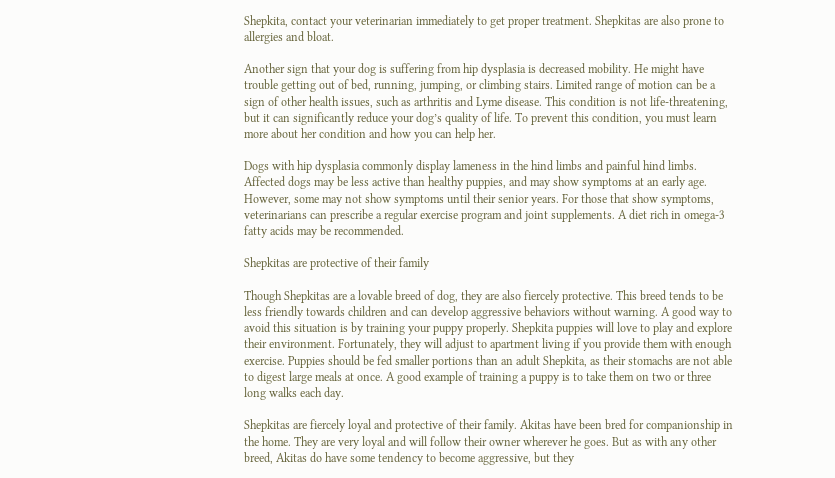Shepkita, contact your veterinarian immediately to get proper treatment. Shepkitas are also prone to allergies and bloat.

Another sign that your dog is suffering from hip dysplasia is decreased mobility. He might have trouble getting out of bed, running, jumping, or climbing stairs. Limited range of motion can be a sign of other health issues, such as arthritis and Lyme disease. This condition is not life-threatening, but it can significantly reduce your dog’s quality of life. To prevent this condition, you must learn more about her condition and how you can help her.

Dogs with hip dysplasia commonly display lameness in the hind limbs and painful hind limbs. Affected dogs may be less active than healthy puppies, and may show symptoms at an early age. However, some may not show symptoms until their senior years. For those that show symptoms, veterinarians can prescribe a regular exercise program and joint supplements. A diet rich in omega-3 fatty acids may be recommended.

Shepkitas are protective of their family

Though Shepkitas are a lovable breed of dog, they are also fiercely protective. This breed tends to be less friendly towards children and can develop aggressive behaviors without warning. A good way to avoid this situation is by training your puppy properly. Shepkita puppies will love to play and explore their environment. Fortunately, they will adjust to apartment living if you provide them with enough exercise. Puppies should be fed smaller portions than an adult Shepkita, as their stomachs are not able to digest large meals at once. A good example of training a puppy is to take them on two or three long walks each day.

Shepkitas are fiercely loyal and protective of their family. Akitas have been bred for companionship in the home. They are very loyal and will follow their owner wherever he goes. But as with any other breed, Akitas do have some tendency to become aggressive, but they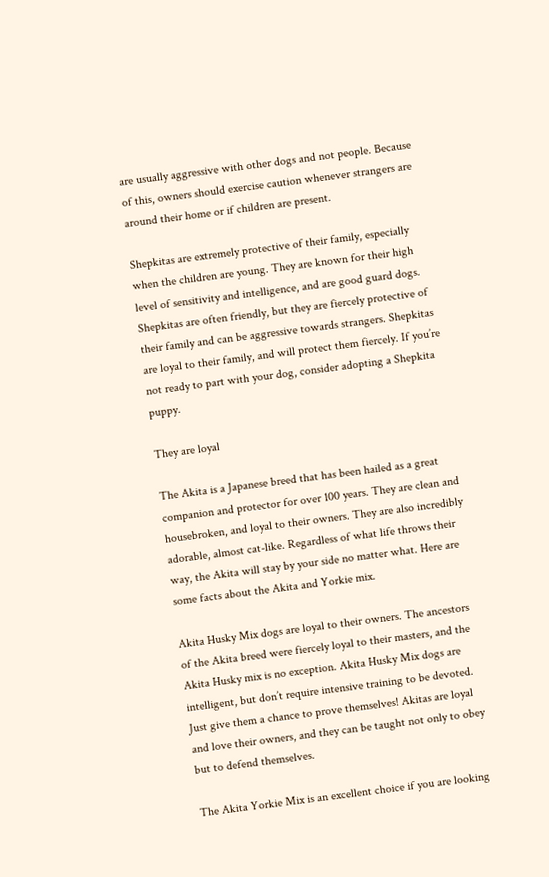are usually aggressive with other dogs and not people. Because of this, owners should exercise caution whenever strangers are around their home or if children are present.

Shepkitas are extremely protective of their family, especially when the children are young. They are known for their high level of sensitivity and intelligence, and are good guard dogs. Shepkitas are often friendly, but they are fiercely protective of their family and can be aggressive towards strangers. Shepkitas are loyal to their family, and will protect them fiercely. If you’re not ready to part with your dog, consider adopting a Shepkita puppy.

They are loyal

The Akita is a Japanese breed that has been hailed as a great companion and protector for over 100 years. They are clean and housebroken, and loyal to their owners. They are also incredibly adorable, almost cat-like. Regardless of what life throws their way, the Akita will stay by your side no matter what. Here are some facts about the Akita and Yorkie mix.

Akita Husky Mix dogs are loyal to their owners. The ancestors of the Akita breed were fiercely loyal to their masters, and the Akita Husky mix is no exception. Akita Husky Mix dogs are intelligent, but don’t require intensive training to be devoted. Just give them a chance to prove themselves! Akitas are loyal and love their owners, and they can be taught not only to obey but to defend themselves.

The Akita Yorkie Mix is an excellent choice if you are looking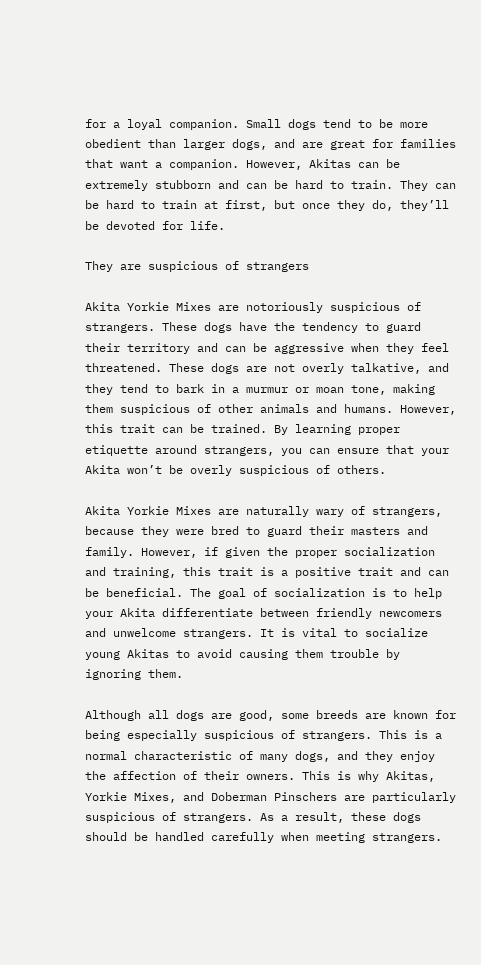for a loyal companion. Small dogs tend to be more obedient than larger dogs, and are great for families that want a companion. However, Akitas can be extremely stubborn and can be hard to train. They can be hard to train at first, but once they do, they’ll be devoted for life.

They are suspicious of strangers

Akita Yorkie Mixes are notoriously suspicious of strangers. These dogs have the tendency to guard their territory and can be aggressive when they feel threatened. These dogs are not overly talkative, and they tend to bark in a murmur or moan tone, making them suspicious of other animals and humans. However, this trait can be trained. By learning proper etiquette around strangers, you can ensure that your Akita won’t be overly suspicious of others.

Akita Yorkie Mixes are naturally wary of strangers, because they were bred to guard their masters and family. However, if given the proper socialization and training, this trait is a positive trait and can be beneficial. The goal of socialization is to help your Akita differentiate between friendly newcomers and unwelcome strangers. It is vital to socialize young Akitas to avoid causing them trouble by ignoring them.

Although all dogs are good, some breeds are known for being especially suspicious of strangers. This is a normal characteristic of many dogs, and they enjoy the affection of their owners. This is why Akitas, Yorkie Mixes, and Doberman Pinschers are particularly suspicious of strangers. As a result, these dogs should be handled carefully when meeting strangers.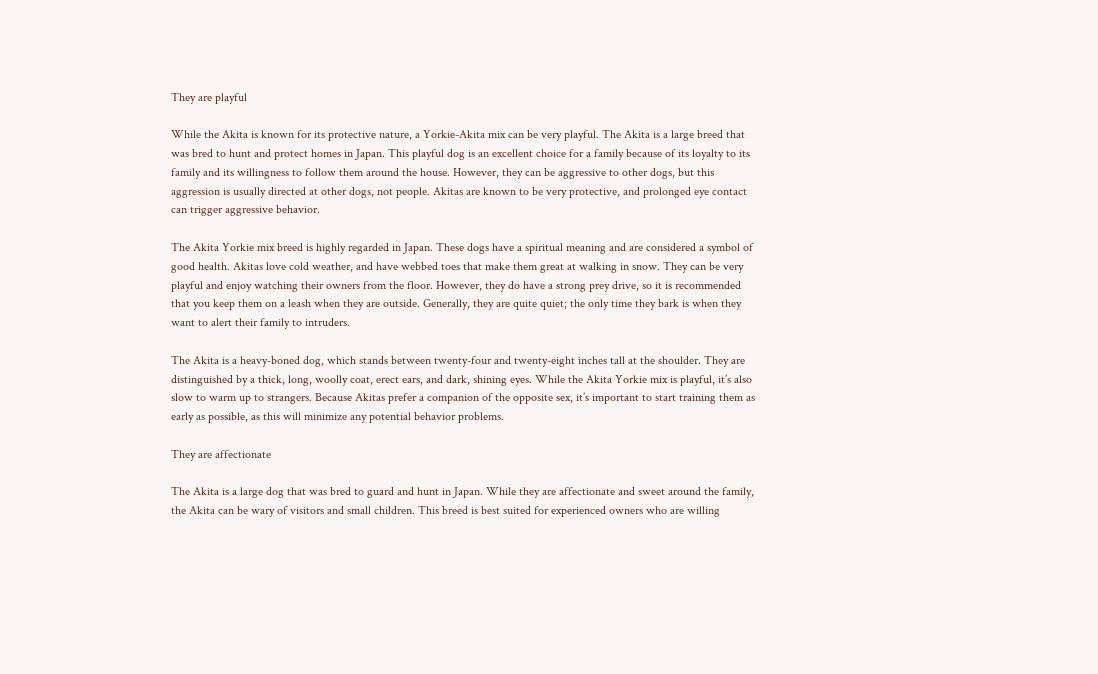They are playful

While the Akita is known for its protective nature, a Yorkie-Akita mix can be very playful. The Akita is a large breed that was bred to hunt and protect homes in Japan. This playful dog is an excellent choice for a family because of its loyalty to its family and its willingness to follow them around the house. However, they can be aggressive to other dogs, but this aggression is usually directed at other dogs, not people. Akitas are known to be very protective, and prolonged eye contact can trigger aggressive behavior.

The Akita Yorkie mix breed is highly regarded in Japan. These dogs have a spiritual meaning and are considered a symbol of good health. Akitas love cold weather, and have webbed toes that make them great at walking in snow. They can be very playful and enjoy watching their owners from the floor. However, they do have a strong prey drive, so it is recommended that you keep them on a leash when they are outside. Generally, they are quite quiet; the only time they bark is when they want to alert their family to intruders.

The Akita is a heavy-boned dog, which stands between twenty-four and twenty-eight inches tall at the shoulder. They are distinguished by a thick, long, woolly coat, erect ears, and dark, shining eyes. While the Akita Yorkie mix is playful, it’s also slow to warm up to strangers. Because Akitas prefer a companion of the opposite sex, it’s important to start training them as early as possible, as this will minimize any potential behavior problems.

They are affectionate

The Akita is a large dog that was bred to guard and hunt in Japan. While they are affectionate and sweet around the family, the Akita can be wary of visitors and small children. This breed is best suited for experienced owners who are willing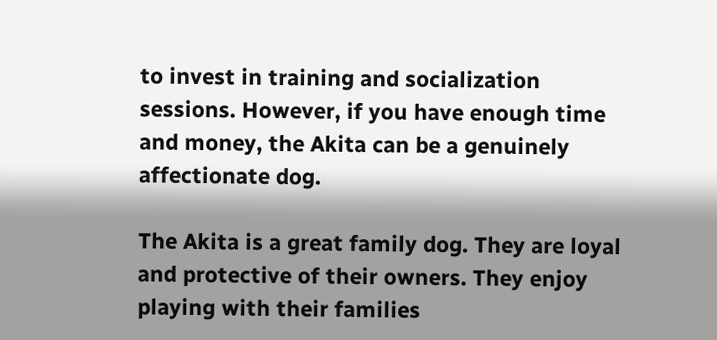to invest in training and socialization sessions. However, if you have enough time and money, the Akita can be a genuinely affectionate dog.

The Akita is a great family dog. They are loyal and protective of their owners. They enjoy playing with their families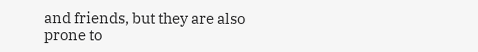and friends, but they are also prone to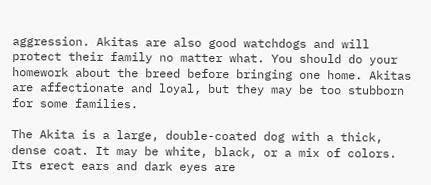aggression. Akitas are also good watchdogs and will protect their family no matter what. You should do your homework about the breed before bringing one home. Akitas are affectionate and loyal, but they may be too stubborn for some families.

The Akita is a large, double-coated dog with a thick, dense coat. It may be white, black, or a mix of colors. Its erect ears and dark eyes are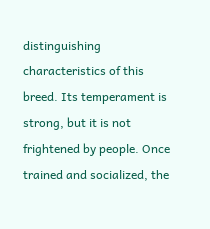distinguishing characteristics of this breed. Its temperament is strong, but it is not frightened by people. Once trained and socialized, the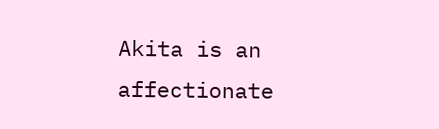Akita is an affectionate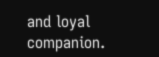and loyal companion.